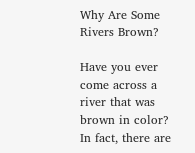Why Are Some Rivers Brown?

Have you ever come across a river that was brown in color? In fact, there are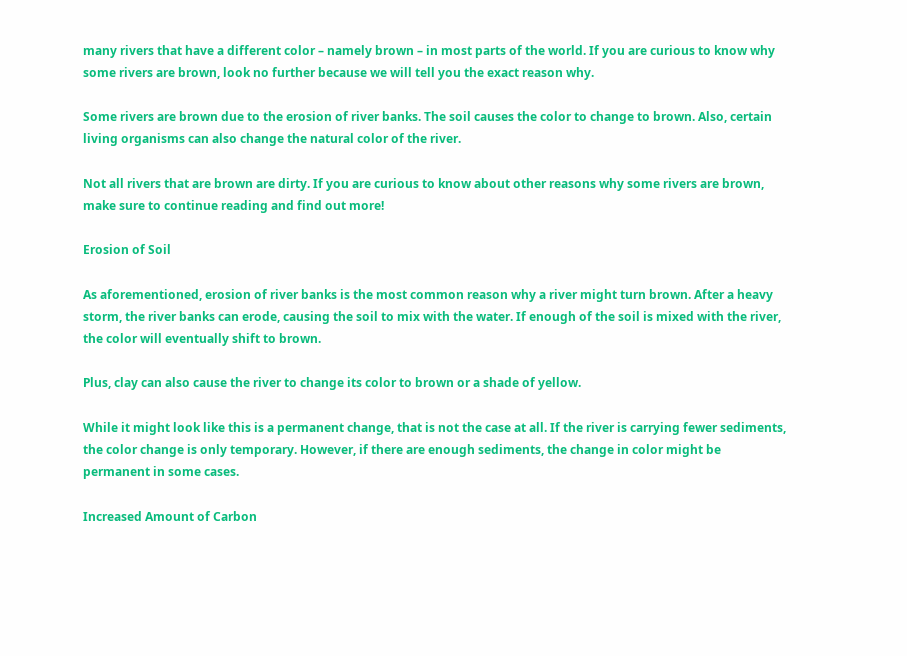many rivers that have a different color – namely brown – in most parts of the world. If you are curious to know why some rivers are brown, look no further because we will tell you the exact reason why.

Some rivers are brown due to the erosion of river banks. The soil causes the color to change to brown. Also, certain living organisms can also change the natural color of the river.

Not all rivers that are brown are dirty. If you are curious to know about other reasons why some rivers are brown, make sure to continue reading and find out more!

Erosion of Soil

As aforementioned, erosion of river banks is the most common reason why a river might turn brown. After a heavy storm, the river banks can erode, causing the soil to mix with the water. If enough of the soil is mixed with the river, the color will eventually shift to brown.

Plus, clay can also cause the river to change its color to brown or a shade of yellow.

While it might look like this is a permanent change, that is not the case at all. If the river is carrying fewer sediments, the color change is only temporary. However, if there are enough sediments, the change in color might be permanent in some cases.

Increased Amount of Carbon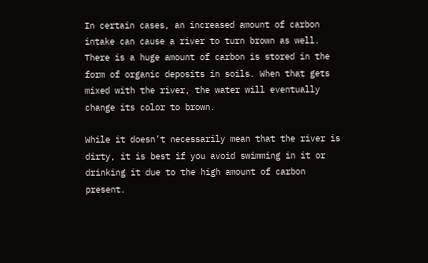In certain cases, an increased amount of carbon intake can cause a river to turn brown as well. There is a huge amount of carbon is stored in the form of organic deposits in soils. When that gets mixed with the river, the water will eventually change its color to brown.

While it doesn’t necessarily mean that the river is dirty, it is best if you avoid swimming in it or drinking it due to the high amount of carbon present.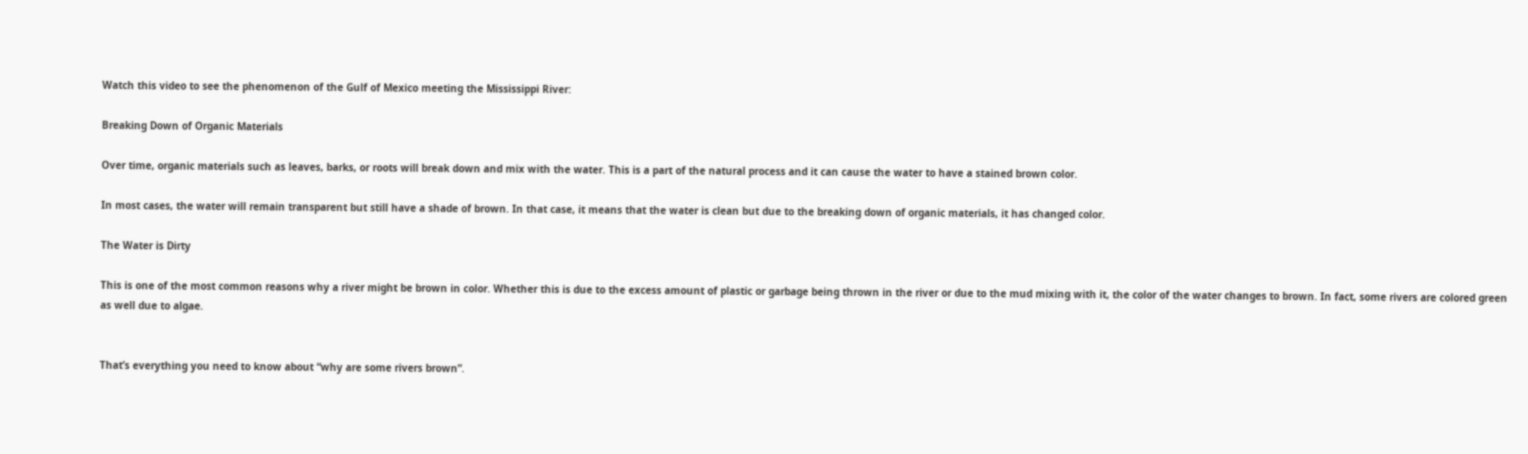Watch this video to see the phenomenon of the Gulf of Mexico meeting the Mississippi River:

Breaking Down of Organic Materials

Over time, organic materials such as leaves, barks, or roots will break down and mix with the water. This is a part of the natural process and it can cause the water to have a stained brown color.

In most cases, the water will remain transparent but still have a shade of brown. In that case, it means that the water is clean but due to the breaking down of organic materials, it has changed color.

The Water is Dirty

This is one of the most common reasons why a river might be brown in color. Whether this is due to the excess amount of plastic or garbage being thrown in the river or due to the mud mixing with it, the color of the water changes to brown. In fact, some rivers are colored green as well due to algae.


That’s everything you need to know about “why are some rivers brown”.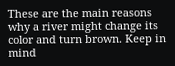These are the main reasons why a river might change its color and turn brown. Keep in mind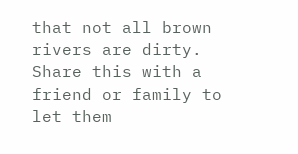that not all brown rivers are dirty. Share this with a friend or family to let them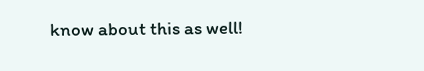know about this as well!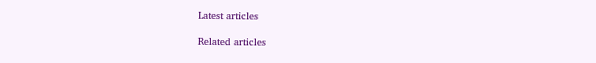Latest articles

Related articles